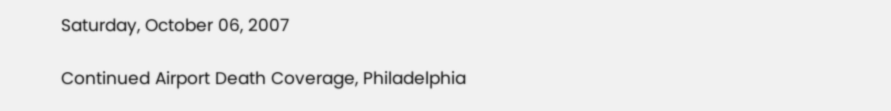Saturday, October 06, 2007

Continued Airport Death Coverage, Philadelphia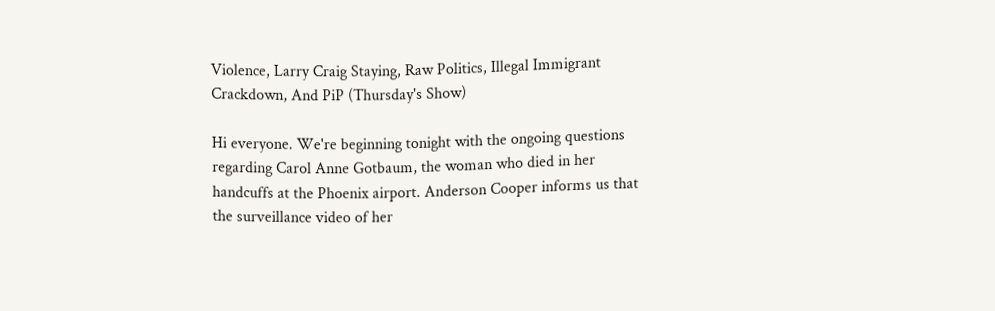Violence, Larry Craig Staying, Raw Politics, Illegal Immigrant Crackdown, And PiP (Thursday's Show)

Hi everyone. We're beginning tonight with the ongoing questions regarding Carol Anne Gotbaum, the woman who died in her handcuffs at the Phoenix airport. Anderson Cooper informs us that the surveillance video of her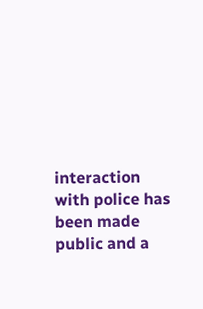interaction with police has been made public and a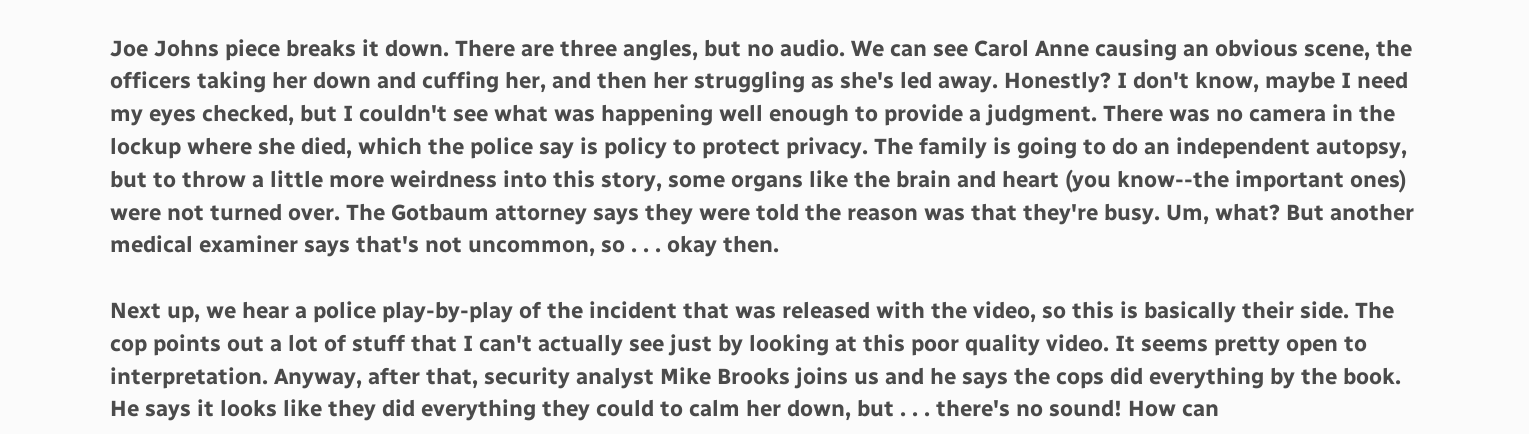Joe Johns piece breaks it down. There are three angles, but no audio. We can see Carol Anne causing an obvious scene, the officers taking her down and cuffing her, and then her struggling as she's led away. Honestly? I don't know, maybe I need my eyes checked, but I couldn't see what was happening well enough to provide a judgment. There was no camera in the lockup where she died, which the police say is policy to protect privacy. The family is going to do an independent autopsy, but to throw a little more weirdness into this story, some organs like the brain and heart (you know--the important ones) were not turned over. The Gotbaum attorney says they were told the reason was that they're busy. Um, what? But another medical examiner says that's not uncommon, so . . . okay then.

Next up, we hear a police play-by-play of the incident that was released with the video, so this is basically their side. The cop points out a lot of stuff that I can't actually see just by looking at this poor quality video. It seems pretty open to interpretation. Anyway, after that, security analyst Mike Brooks joins us and he says the cops did everything by the book. He says it looks like they did everything they could to calm her down, but . . . there's no sound! How can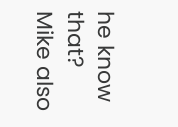he know that? Mike also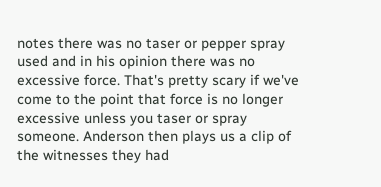notes there was no taser or pepper spray used and in his opinion there was no excessive force. That's pretty scary if we've come to the point that force is no longer excessive unless you taser or spray someone. Anderson then plays us a clip of the witnesses they had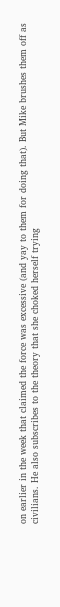on earlier in the week that claimed the force was excessive (and yay to them for doing that). But Mike brushes them off as civilians. He also subscribes to the theory that she choked herself trying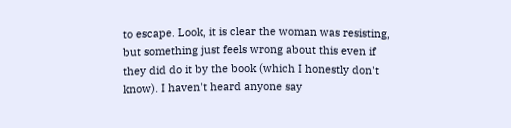to escape. Look, it is clear the woman was resisting, but something just feels wrong about this even if they did do it by the book (which I honestly don't know). I haven't heard anyone say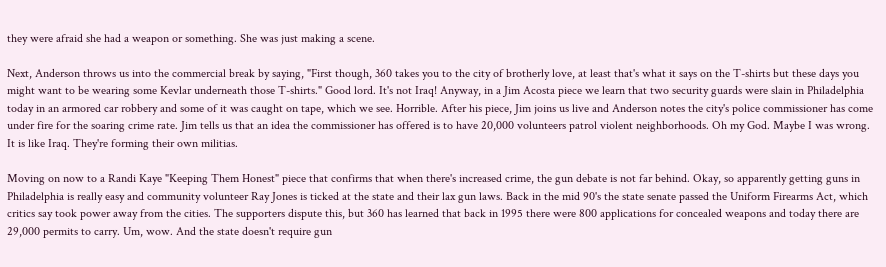they were afraid she had a weapon or something. She was just making a scene.

Next, Anderson throws us into the commercial break by saying, "First though, 360 takes you to the city of brotherly love, at least that's what it says on the T-shirts but these days you might want to be wearing some Kevlar underneath those T-shirts." Good lord. It's not Iraq! Anyway, in a Jim Acosta piece we learn that two security guards were slain in Philadelphia today in an armored car robbery and some of it was caught on tape, which we see. Horrible. After his piece, Jim joins us live and Anderson notes the city's police commissioner has come under fire for the soaring crime rate. Jim tells us that an idea the commissioner has offered is to have 20,000 volunteers patrol violent neighborhoods. Oh my God. Maybe I was wrong. It is like Iraq. They're forming their own militias.

Moving on now to a Randi Kaye "Keeping Them Honest" piece that confirms that when there's increased crime, the gun debate is not far behind. Okay, so apparently getting guns in Philadelphia is really easy and community volunteer Ray Jones is ticked at the state and their lax gun laws. Back in the mid 90's the state senate passed the Uniform Firearms Act, which critics say took power away from the cities. The supporters dispute this, but 360 has learned that back in 1995 there were 800 applications for concealed weapons and today there are 29,000 permits to carry. Um, wow. And the state doesn't require gun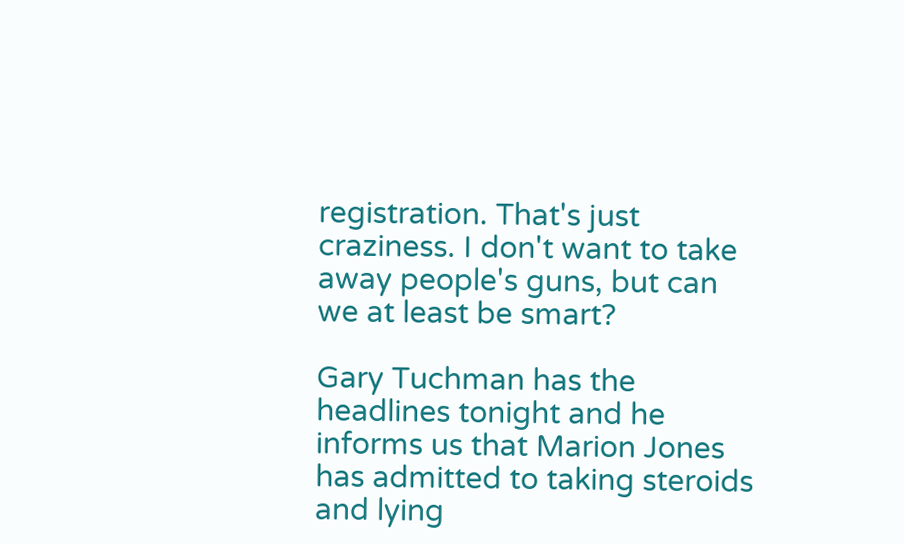registration. That's just craziness. I don't want to take away people's guns, but can we at least be smart?

Gary Tuchman has the headlines tonight and he informs us that Marion Jones has admitted to taking steroids and lying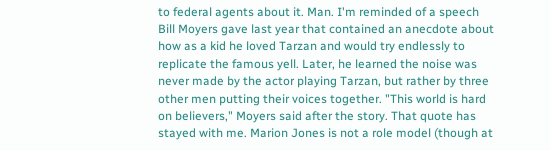to federal agents about it. Man. I'm reminded of a speech Bill Moyers gave last year that contained an anecdote about how as a kid he loved Tarzan and would try endlessly to replicate the famous yell. Later, he learned the noise was never made by the actor playing Tarzan, but rather by three other men putting their voices together. "This world is hard on believers," Moyers said after the story. That quote has stayed with me. Marion Jones is not a role model (though at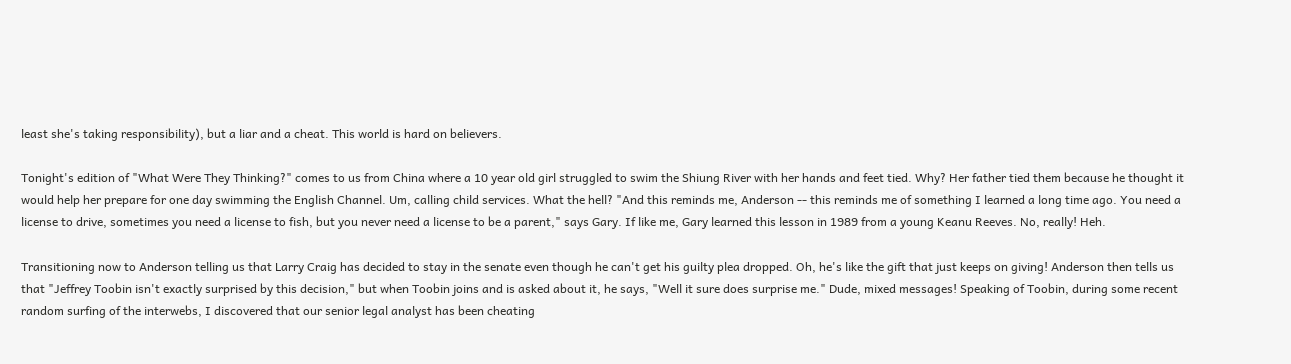least she's taking responsibility), but a liar and a cheat. This world is hard on believers.

Tonight's edition of "What Were They Thinking?" comes to us from China where a 10 year old girl struggled to swim the Shiung River with her hands and feet tied. Why? Her father tied them because he thought it would help her prepare for one day swimming the English Channel. Um, calling child services. What the hell? "And this reminds me, Anderson -- this reminds me of something I learned a long time ago. You need a license to drive, sometimes you need a license to fish, but you never need a license to be a parent," says Gary. If like me, Gary learned this lesson in 1989 from a young Keanu Reeves. No, really! Heh.

Transitioning now to Anderson telling us that Larry Craig has decided to stay in the senate even though he can't get his guilty plea dropped. Oh, he's like the gift that just keeps on giving! Anderson then tells us that "Jeffrey Toobin isn't exactly surprised by this decision," but when Toobin joins and is asked about it, he says, "Well it sure does surprise me." Dude, mixed messages! Speaking of Toobin, during some recent random surfing of the interwebs, I discovered that our senior legal analyst has been cheating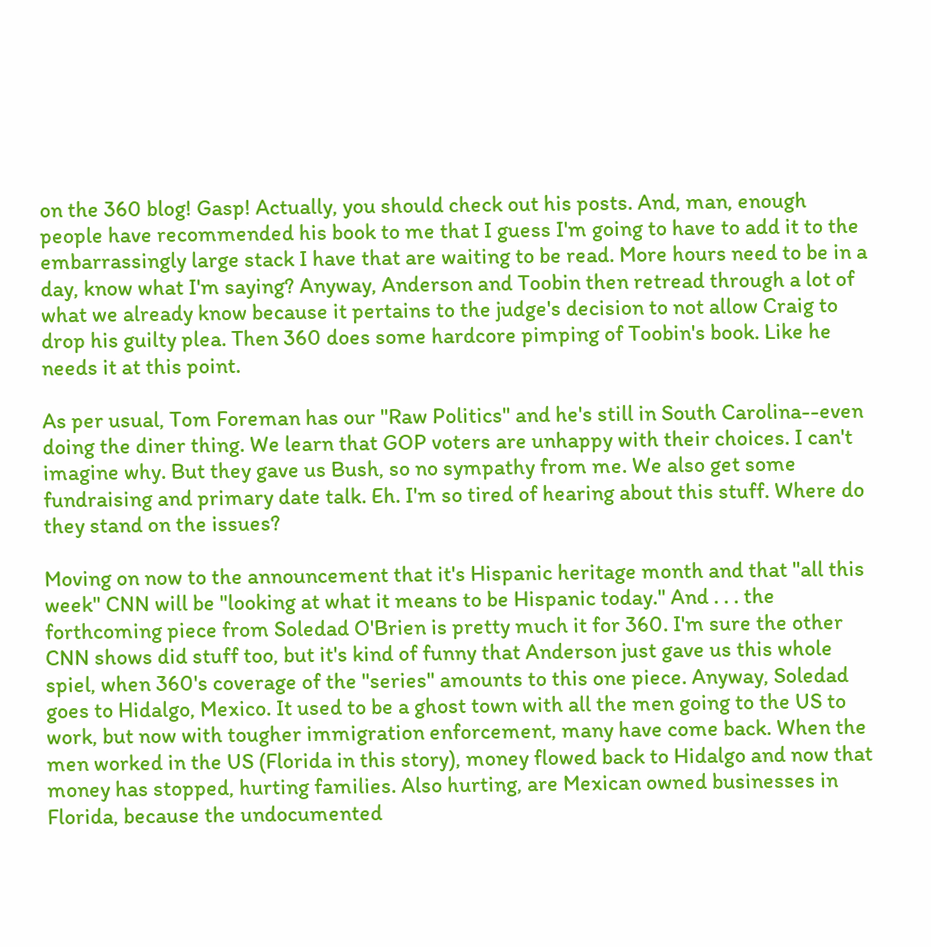on the 360 blog! Gasp! Actually, you should check out his posts. And, man, enough people have recommended his book to me that I guess I'm going to have to add it to the embarrassingly large stack I have that are waiting to be read. More hours need to be in a day, know what I'm saying? Anyway, Anderson and Toobin then retread through a lot of what we already know because it pertains to the judge's decision to not allow Craig to drop his guilty plea. Then 360 does some hardcore pimping of Toobin's book. Like he needs it at this point.

As per usual, Tom Foreman has our "Raw Politics" and he's still in South Carolina--even doing the diner thing. We learn that GOP voters are unhappy with their choices. I can't imagine why. But they gave us Bush, so no sympathy from me. We also get some fundraising and primary date talk. Eh. I'm so tired of hearing about this stuff. Where do they stand on the issues?

Moving on now to the announcement that it's Hispanic heritage month and that "all this week" CNN will be "looking at what it means to be Hispanic today." And . . . the forthcoming piece from Soledad O'Brien is pretty much it for 360. I'm sure the other CNN shows did stuff too, but it's kind of funny that Anderson just gave us this whole spiel, when 360's coverage of the "series" amounts to this one piece. Anyway, Soledad goes to Hidalgo, Mexico. It used to be a ghost town with all the men going to the US to work, but now with tougher immigration enforcement, many have come back. When the men worked in the US (Florida in this story), money flowed back to Hidalgo and now that money has stopped, hurting families. Also hurting, are Mexican owned businesses in Florida, because the undocumented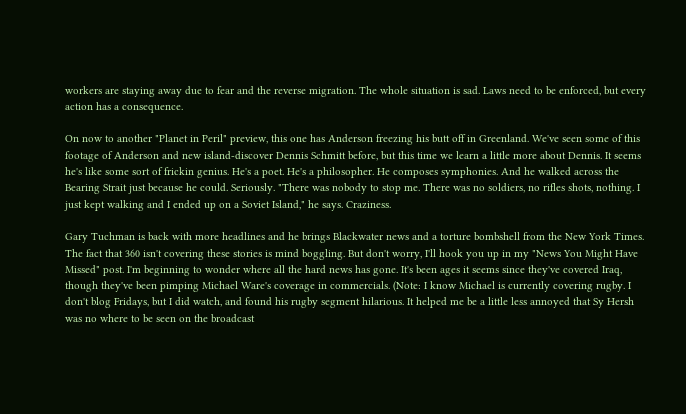workers are staying away due to fear and the reverse migration. The whole situation is sad. Laws need to be enforced, but every action has a consequence.

On now to another "Planet in Peril" preview, this one has Anderson freezing his butt off in Greenland. We've seen some of this footage of Anderson and new island-discover Dennis Schmitt before, but this time we learn a little more about Dennis. It seems he's like some sort of frickin genius. He's a poet. He's a philosopher. He composes symphonies. And he walked across the Bearing Strait just because he could. Seriously. "There was nobody to stop me. There was no soldiers, no rifles shots, nothing. I just kept walking and I ended up on a Soviet Island," he says. Craziness.

Gary Tuchman is back with more headlines and he brings Blackwater news and a torture bombshell from the New York Times. The fact that 360 isn't covering these stories is mind boggling. But don't worry, I'll hook you up in my "News You Might Have Missed" post. I'm beginning to wonder where all the hard news has gone. It's been ages it seems since they've covered Iraq, though they've been pimping Michael Ware's coverage in commercials. (Note: I know Michael is currently covering rugby. I don't blog Fridays, but I did watch, and found his rugby segment hilarious. It helped me be a little less annoyed that Sy Hersh was no where to be seen on the broadcast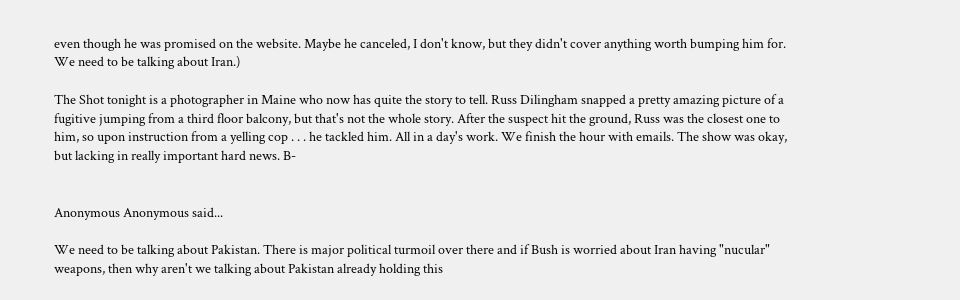even though he was promised on the website. Maybe he canceled, I don't know, but they didn't cover anything worth bumping him for. We need to be talking about Iran.)

The Shot tonight is a photographer in Maine who now has quite the story to tell. Russ Dilingham snapped a pretty amazing picture of a fugitive jumping from a third floor balcony, but that's not the whole story. After the suspect hit the ground, Russ was the closest one to him, so upon instruction from a yelling cop . . . he tackled him. All in a day's work. We finish the hour with emails. The show was okay, but lacking in really important hard news. B-


Anonymous Anonymous said...

We need to be talking about Pakistan. There is major political turmoil over there and if Bush is worried about Iran having "nucular" weapons, then why aren't we talking about Pakistan already holding this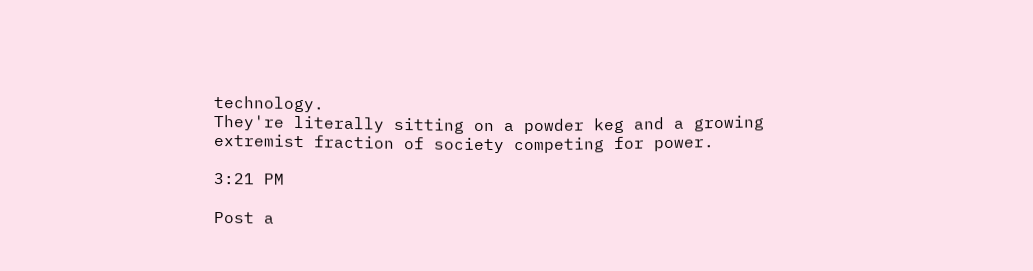technology.
They're literally sitting on a powder keg and a growing extremist fraction of society competing for power.

3:21 PM

Post a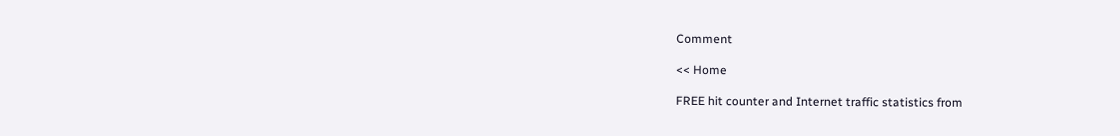Comment

<< Home

FREE hit counter and Internet traffic statistics from